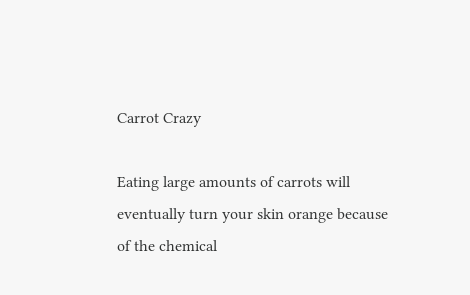Carrot Crazy

Eating large amounts of carrots will eventually turn your skin orange because of the chemical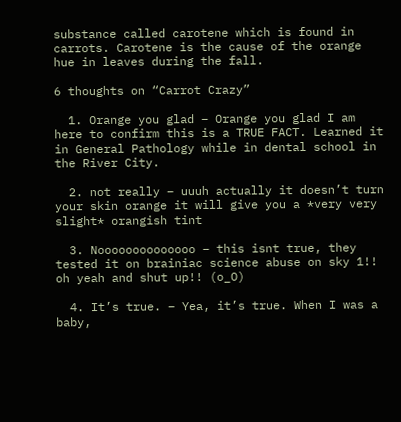substance called carotene which is found in carrots. Carotene is the cause of the orange hue in leaves during the fall.

6 thoughts on “Carrot Crazy”

  1. Orange you glad – Orange you glad I am here to confirm this is a TRUE FACT. Learned it in General Pathology while in dental school in the River City.

  2. not really – uuuh actually it doesn’t turn your skin orange it will give you a *very very slight* orangish tint

  3. Noooooooooooooo – this isnt true, they tested it on brainiac science abuse on sky 1!! oh yeah and shut up!! (o_O)

  4. It’s true. – Yea, it’s true. When I was a baby,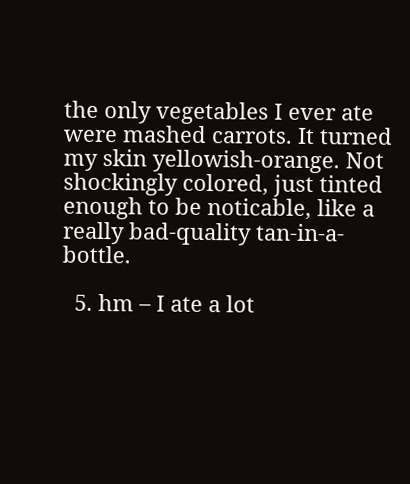the only vegetables I ever ate were mashed carrots. It turned my skin yellowish-orange. Not shockingly colored, just tinted enough to be noticable, like a really bad-quality tan-in-a-bottle.

  5. hm – I ate a lot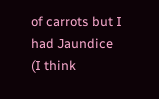of carrots but I had Jaundice (I think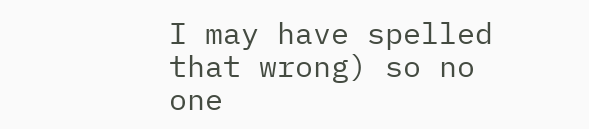I may have spelled that wrong) so no one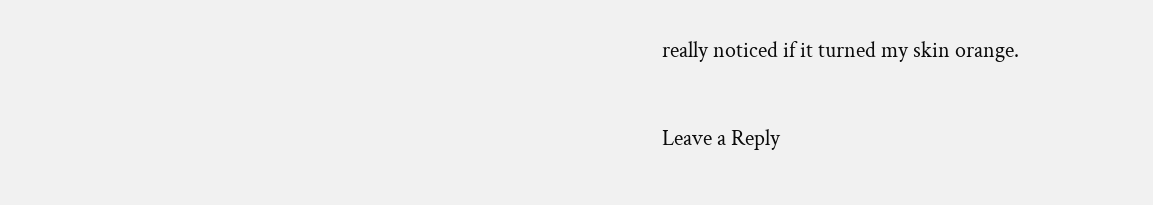really noticed if it turned my skin orange.

Leave a Reply